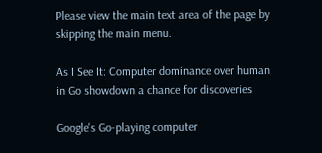Please view the main text area of the page by skipping the main menu.

As I See It: Computer dominance over human in Go showdown a chance for discoveries

Google's Go-playing computer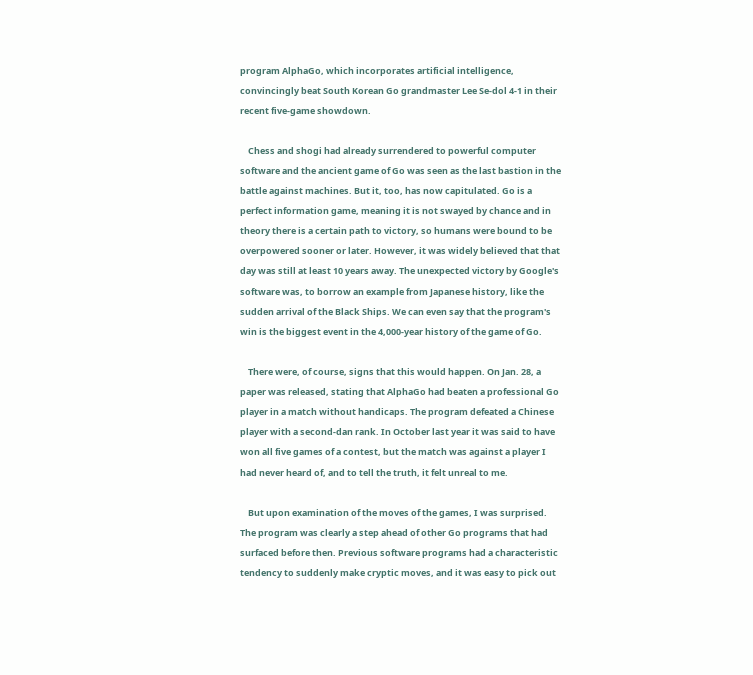program AlphaGo, which incorporates artificial intelligence, convincingly beat South Korean Go grandmaster Lee Se-dol 4-1 in their recent five-game showdown.

    Chess and shogi had already surrendered to powerful computer software and the ancient game of Go was seen as the last bastion in the battle against machines. But it, too, has now capitulated. Go is a perfect information game, meaning it is not swayed by chance and in theory there is a certain path to victory, so humans were bound to be overpowered sooner or later. However, it was widely believed that that day was still at least 10 years away. The unexpected victory by Google's software was, to borrow an example from Japanese history, like the sudden arrival of the Black Ships. We can even say that the program's win is the biggest event in the 4,000-year history of the game of Go.

    There were, of course, signs that this would happen. On Jan. 28, a paper was released, stating that AlphaGo had beaten a professional Go player in a match without handicaps. The program defeated a Chinese player with a second-dan rank. In October last year it was said to have won all five games of a contest, but the match was against a player I had never heard of, and to tell the truth, it felt unreal to me.

    But upon examination of the moves of the games, I was surprised. The program was clearly a step ahead of other Go programs that had surfaced before then. Previous software programs had a characteristic tendency to suddenly make cryptic moves, and it was easy to pick out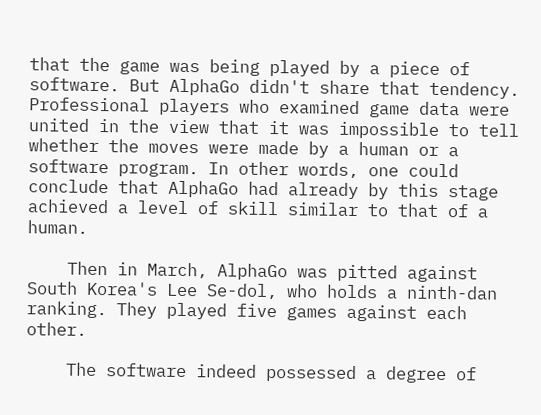that the game was being played by a piece of software. But AlphaGo didn't share that tendency. Professional players who examined game data were united in the view that it was impossible to tell whether the moves were made by a human or a software program. In other words, one could conclude that AlphaGo had already by this stage achieved a level of skill similar to that of a human.

    Then in March, AlphaGo was pitted against South Korea's Lee Se-dol, who holds a ninth-dan ranking. They played five games against each other.

    The software indeed possessed a degree of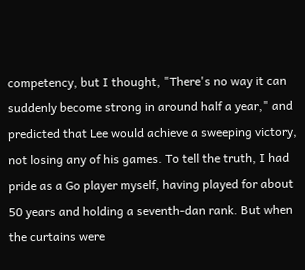competency, but I thought, "There's no way it can suddenly become strong in around half a year," and predicted that Lee would achieve a sweeping victory, not losing any of his games. To tell the truth, I had pride as a Go player myself, having played for about 50 years and holding a seventh-dan rank. But when the curtains were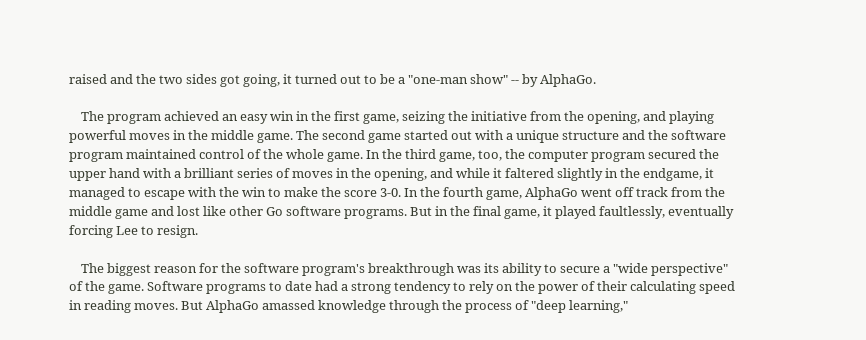raised and the two sides got going, it turned out to be a "one-man show" -- by AlphaGo.

    The program achieved an easy win in the first game, seizing the initiative from the opening, and playing powerful moves in the middle game. The second game started out with a unique structure and the software program maintained control of the whole game. In the third game, too, the computer program secured the upper hand with a brilliant series of moves in the opening, and while it faltered slightly in the endgame, it managed to escape with the win to make the score 3-0. In the fourth game, AlphaGo went off track from the middle game and lost like other Go software programs. But in the final game, it played faultlessly, eventually forcing Lee to resign.

    The biggest reason for the software program's breakthrough was its ability to secure a "wide perspective" of the game. Software programs to date had a strong tendency to rely on the power of their calculating speed in reading moves. But AlphaGo amassed knowledge through the process of "deep learning,"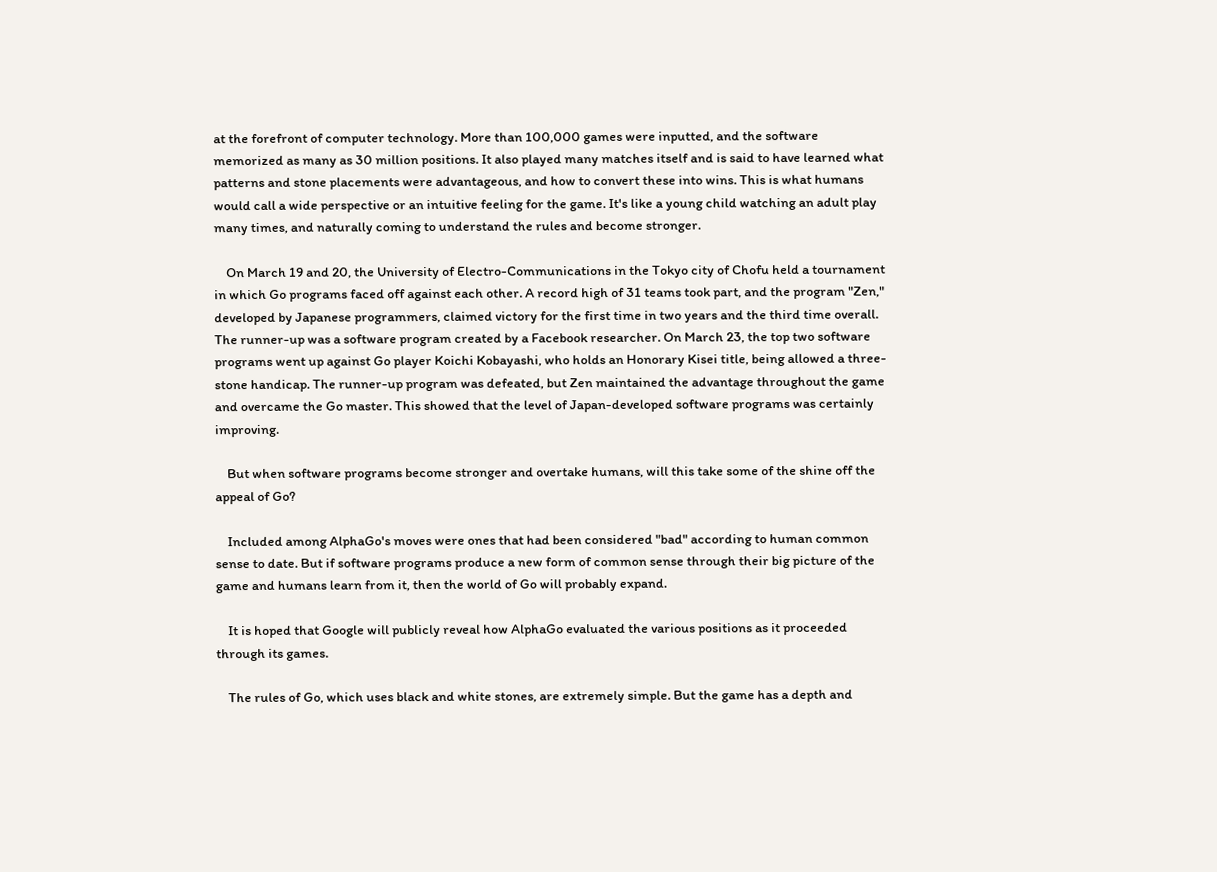at the forefront of computer technology. More than 100,000 games were inputted, and the software memorized as many as 30 million positions. It also played many matches itself and is said to have learned what patterns and stone placements were advantageous, and how to convert these into wins. This is what humans would call a wide perspective or an intuitive feeling for the game. It's like a young child watching an adult play many times, and naturally coming to understand the rules and become stronger.

    On March 19 and 20, the University of Electro-Communications in the Tokyo city of Chofu held a tournament in which Go programs faced off against each other. A record high of 31 teams took part, and the program "Zen," developed by Japanese programmers, claimed victory for the first time in two years and the third time overall. The runner-up was a software program created by a Facebook researcher. On March 23, the top two software programs went up against Go player Koichi Kobayashi, who holds an Honorary Kisei title, being allowed a three-stone handicap. The runner-up program was defeated, but Zen maintained the advantage throughout the game and overcame the Go master. This showed that the level of Japan-developed software programs was certainly improving.

    But when software programs become stronger and overtake humans, will this take some of the shine off the appeal of Go?

    Included among AlphaGo's moves were ones that had been considered "bad" according to human common sense to date. But if software programs produce a new form of common sense through their big picture of the game and humans learn from it, then the world of Go will probably expand.

    It is hoped that Google will publicly reveal how AlphaGo evaluated the various positions as it proceeded through its games.

    The rules of Go, which uses black and white stones, are extremely simple. But the game has a depth and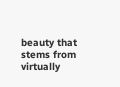beauty that stems from virtually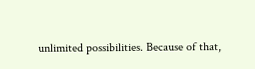unlimited possibilities. Because of that,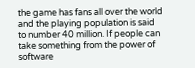the game has fans all over the world and the playing population is said to number 40 million. If people can take something from the power of software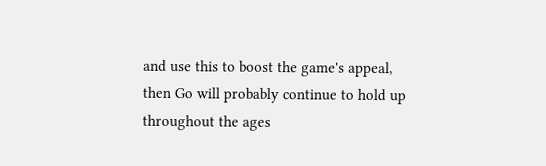and use this to boost the game's appeal, then Go will probably continue to hold up throughout the ages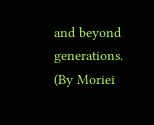and beyond generations. (By Moriei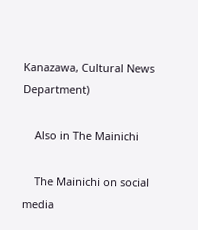Kanazawa, Cultural News Department)

    Also in The Mainichi

    The Mainichi on social media